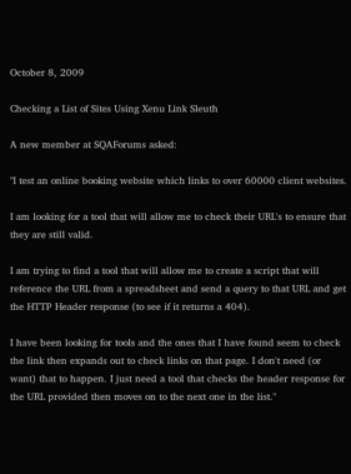October 8, 2009

Checking a List of Sites Using Xenu Link Sleuth

A new member at SQAForums asked:

"I test an online booking website which links to over 60000 client websites.

I am looking for a tool that will allow me to check their URL's to ensure that they are still valid.

I am trying to find a tool that will allow me to create a script that will reference the URL from a spreadsheet and send a query to that URL and get the HTTP Header response (to see if it returns a 404).

I have been looking for tools and the ones that I have found seem to check the link then expands out to check links on that page. I don't need (or want) that to happen. I just need a tool that checks the header response for the URL provided then moves on to the next one in the list."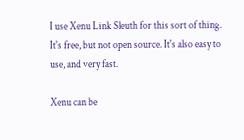I use Xenu Link Sleuth for this sort of thing. It's free, but not open source. It's also easy to use, and very fast.

Xenu can be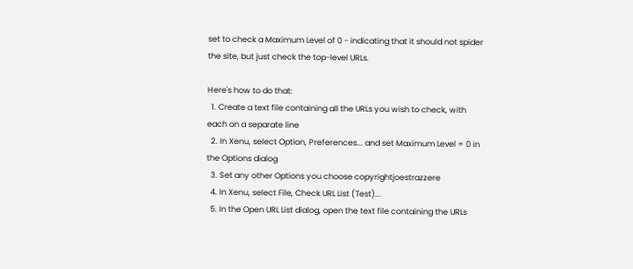set to check a Maximum Level of 0 - indicating that it should not spider the site, but just check the top-level URLs.

Here's how to do that:
  1. Create a text file containing all the URLs you wish to check, with each on a separate line
  2. In Xenu, select Option, Preferences... and set Maximum Level = 0 in the Options dialog
  3. Set any other Options you choose copyrightjoestrazzere
  4. In Xenu, select File, Check URL List (Test)...
  5. In the Open URL List dialog, open the text file containing the URLs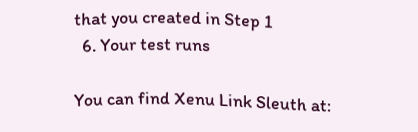that you created in Step 1
  6. Your test runs

You can find Xenu Link Sleuth at: